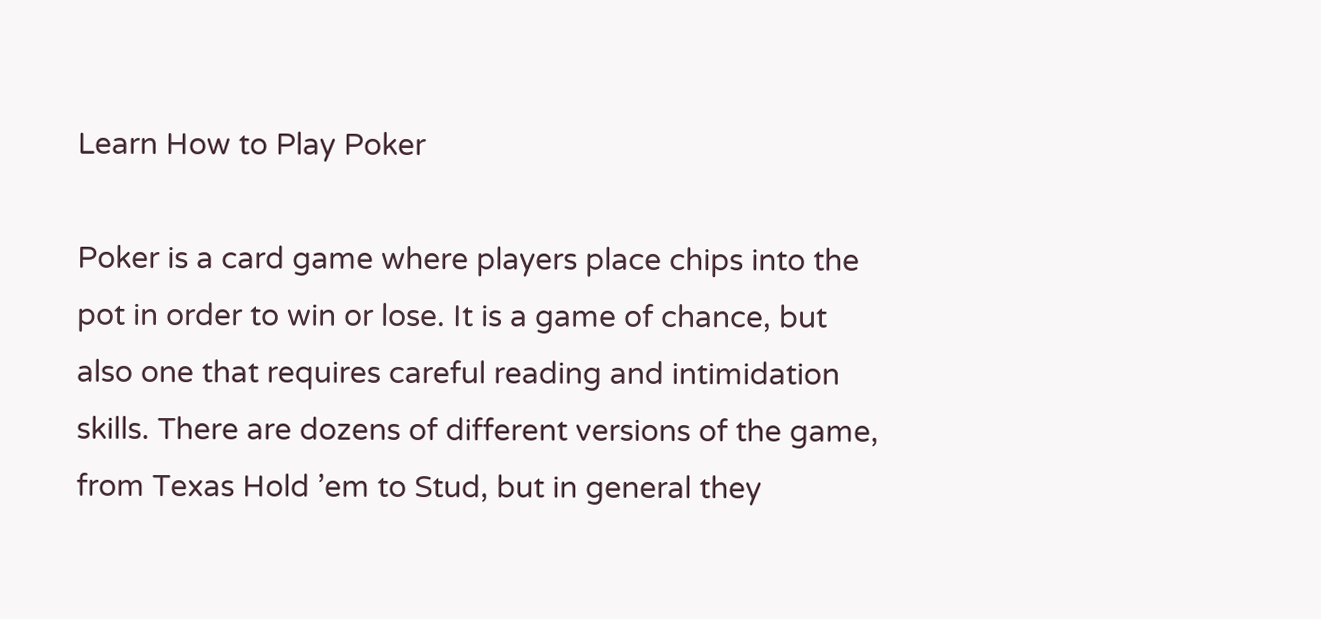Learn How to Play Poker

Poker is a card game where players place chips into the pot in order to win or lose. It is a game of chance, but also one that requires careful reading and intimidation skills. There are dozens of different versions of the game, from Texas Hold ’em to Stud, but in general they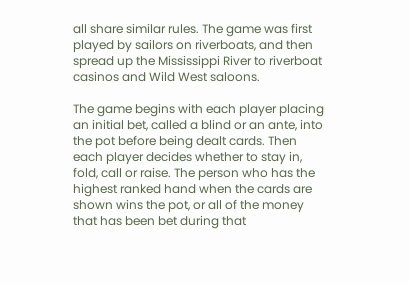all share similar rules. The game was first played by sailors on riverboats, and then spread up the Mississippi River to riverboat casinos and Wild West saloons.

The game begins with each player placing an initial bet, called a blind or an ante, into the pot before being dealt cards. Then each player decides whether to stay in, fold, call or raise. The person who has the highest ranked hand when the cards are shown wins the pot, or all of the money that has been bet during that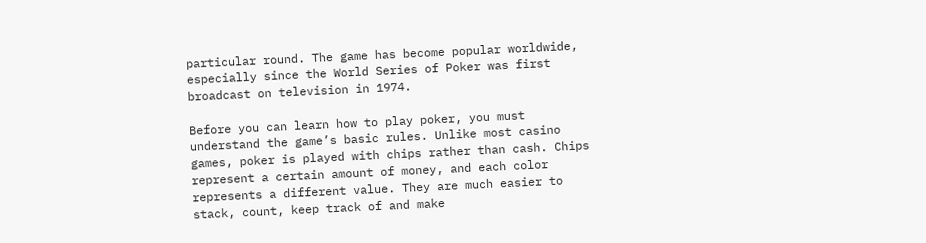particular round. The game has become popular worldwide, especially since the World Series of Poker was first broadcast on television in 1974.

Before you can learn how to play poker, you must understand the game’s basic rules. Unlike most casino games, poker is played with chips rather than cash. Chips represent a certain amount of money, and each color represents a different value. They are much easier to stack, count, keep track of and make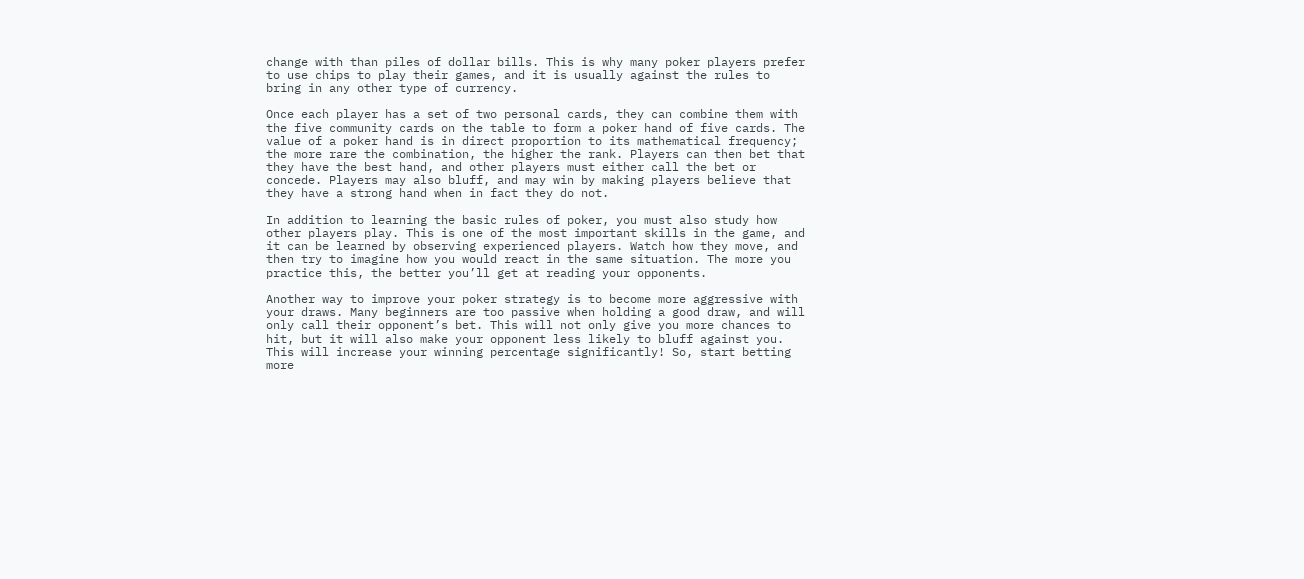change with than piles of dollar bills. This is why many poker players prefer to use chips to play their games, and it is usually against the rules to bring in any other type of currency.

Once each player has a set of two personal cards, they can combine them with the five community cards on the table to form a poker hand of five cards. The value of a poker hand is in direct proportion to its mathematical frequency; the more rare the combination, the higher the rank. Players can then bet that they have the best hand, and other players must either call the bet or concede. Players may also bluff, and may win by making players believe that they have a strong hand when in fact they do not.

In addition to learning the basic rules of poker, you must also study how other players play. This is one of the most important skills in the game, and it can be learned by observing experienced players. Watch how they move, and then try to imagine how you would react in the same situation. The more you practice this, the better you’ll get at reading your opponents.

Another way to improve your poker strategy is to become more aggressive with your draws. Many beginners are too passive when holding a good draw, and will only call their opponent’s bet. This will not only give you more chances to hit, but it will also make your opponent less likely to bluff against you. This will increase your winning percentage significantly! So, start betting more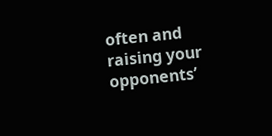often and raising your opponents’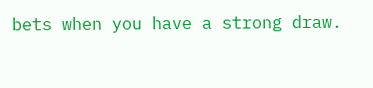bets when you have a strong draw.